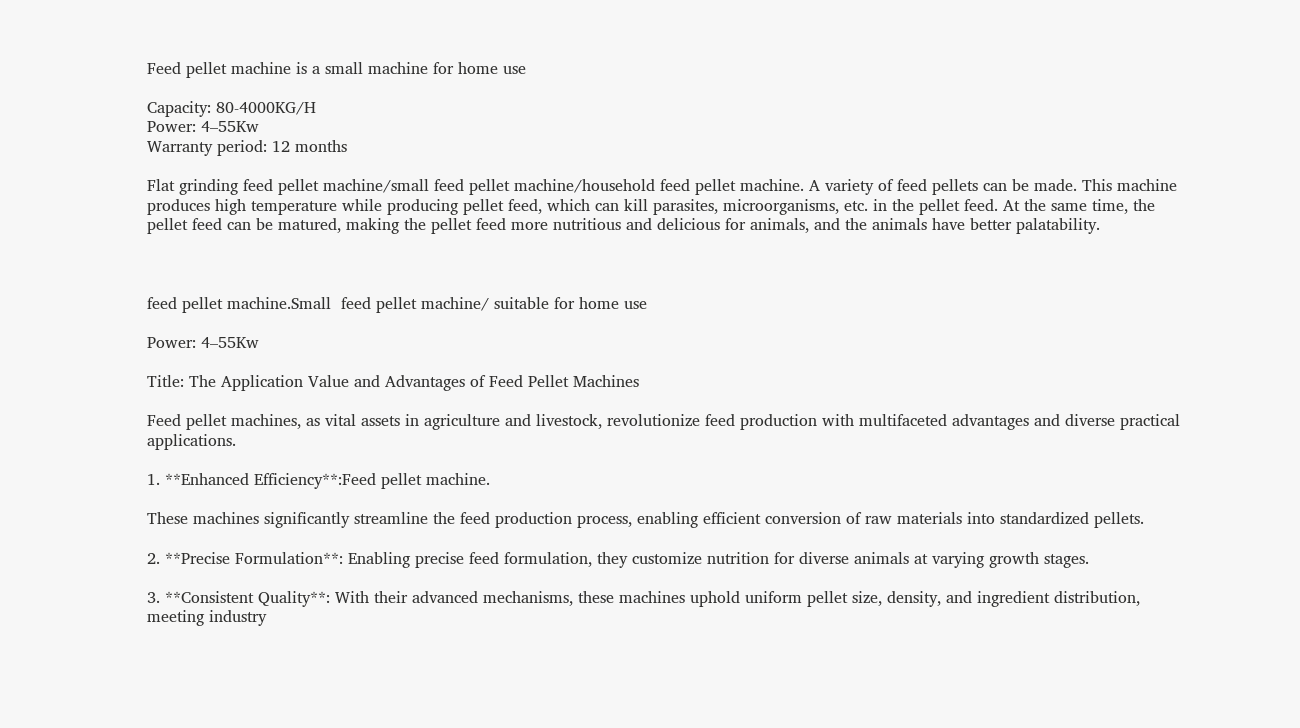Feed pellet machine is a small machine for home use

Capacity: 80-4000KG/H
Power: 4–55Kw
Warranty period: 12 months

Flat grinding feed pellet machine/small feed pellet machine/household feed pellet machine. A variety of feed pellets can be made. This machine produces high temperature while producing pellet feed, which can kill parasites, microorganisms, etc. in the pellet feed. At the same time, the pellet feed can be matured, making the pellet feed more nutritious and delicious for animals, and the animals have better palatability.



feed pellet machine.Small  feed pellet machine/ suitable for home use

Power: 4–55Kw

Title: The Application Value and Advantages of Feed Pellet Machines

Feed pellet machines, as vital assets in agriculture and livestock, revolutionize feed production with multifaceted advantages and diverse practical applications.

1. **Enhanced Efficiency**:Feed pellet machine.

These machines significantly streamline the feed production process, enabling efficient conversion of raw materials into standardized pellets.

2. **Precise Formulation**: Enabling precise feed formulation, they customize nutrition for diverse animals at varying growth stages.

3. **Consistent Quality**: With their advanced mechanisms, these machines uphold uniform pellet size, density, and ingredient distribution, meeting industry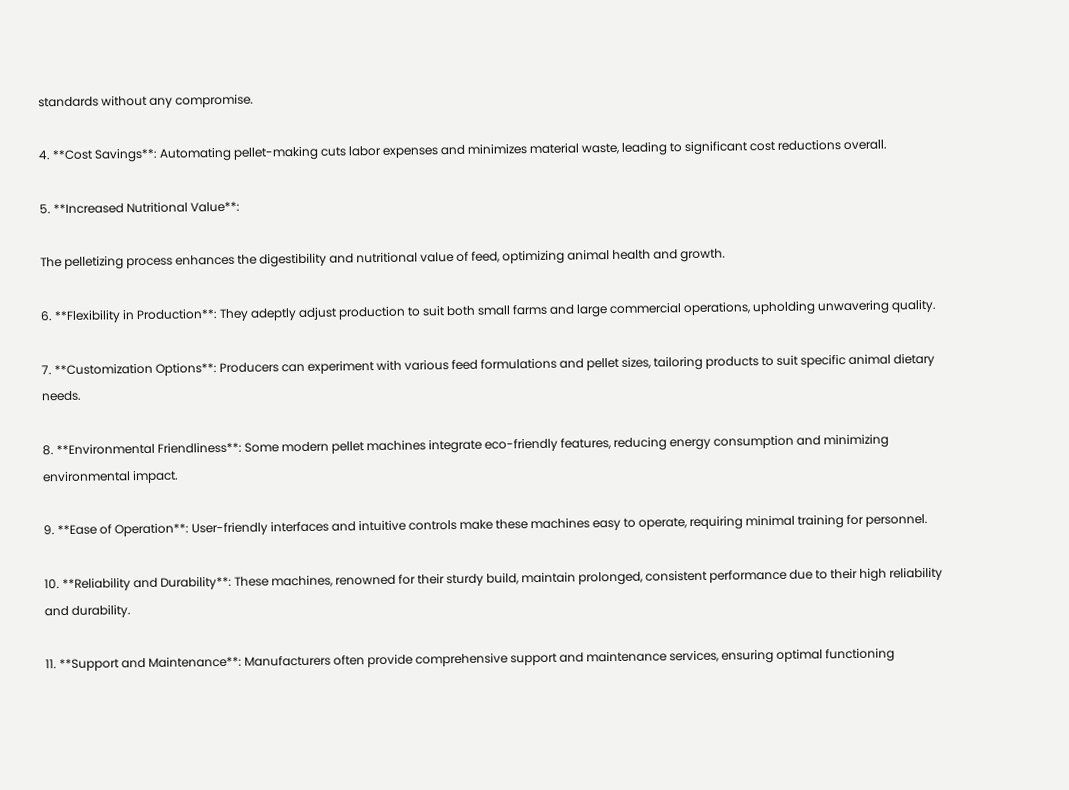standards without any compromise.

4. **Cost Savings**: Automating pellet-making cuts labor expenses and minimizes material waste, leading to significant cost reductions overall.

5. **Increased Nutritional Value**:

The pelletizing process enhances the digestibility and nutritional value of feed, optimizing animal health and growth.

6. **Flexibility in Production**: They adeptly adjust production to suit both small farms and large commercial operations, upholding unwavering quality.

7. **Customization Options**: Producers can experiment with various feed formulations and pellet sizes, tailoring products to suit specific animal dietary needs.

8. **Environmental Friendliness**: Some modern pellet machines integrate eco-friendly features, reducing energy consumption and minimizing environmental impact.

9. **Ease of Operation**: User-friendly interfaces and intuitive controls make these machines easy to operate, requiring minimal training for personnel.

10. **Reliability and Durability**: These machines, renowned for their sturdy build, maintain prolonged, consistent performance due to their high reliability and durability.

11. **Support and Maintenance**: Manufacturers often provide comprehensive support and maintenance services, ensuring optimal functioning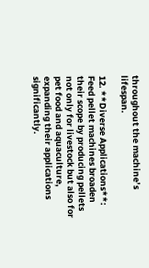throughout the machine’s lifespan.

12. **Diverse Applications**: Feed pellet machines broaden their scope by producing pellets not only for livestock but also for pet food and aquaculture, expanding their applications significantly.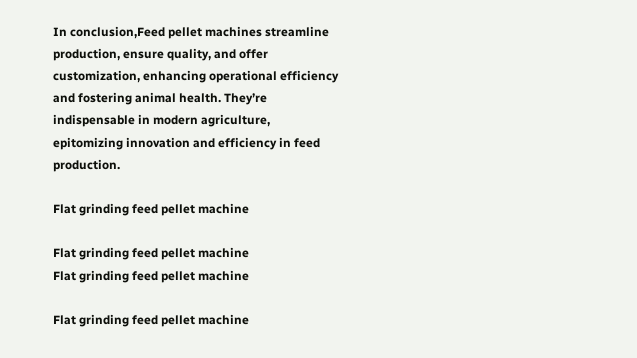In conclusion,Feed pellet machines streamline production, ensure quality, and offer customization, enhancing operational efficiency and fostering animal health. They’re indispensable in modern agriculture, epitomizing innovation and efficiency in feed production.

Flat grinding feed pellet machine

Flat grinding feed pellet machine
Flat grinding feed pellet machine

Flat grinding feed pellet machine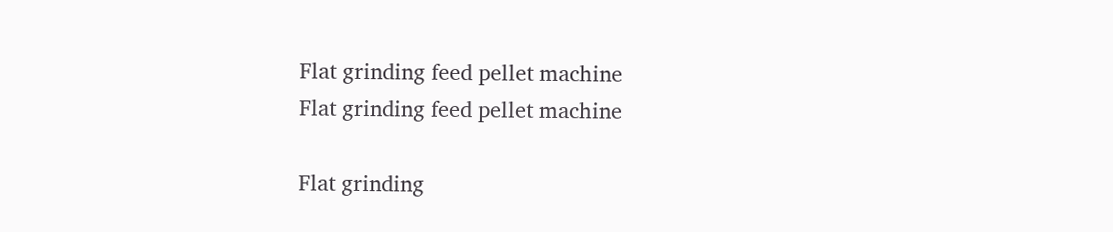Flat grinding feed pellet machine
Flat grinding feed pellet machine

Flat grinding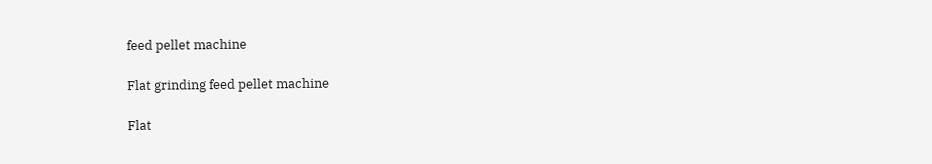feed pellet machine

Flat grinding feed pellet machine

Flat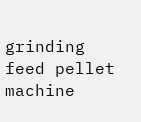grinding feed pellet machine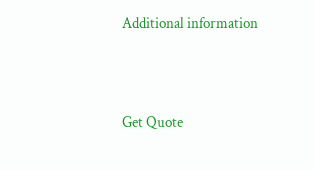Additional information





Get Quote